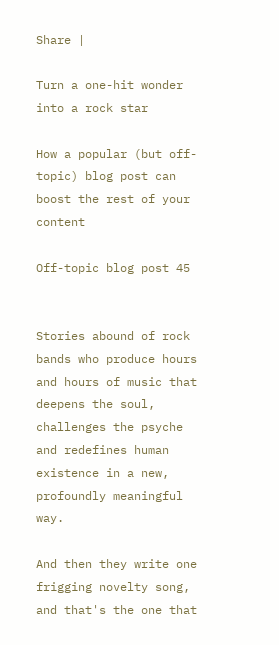Share |

Turn a one-hit wonder into a rock star

How a popular (but off-topic) blog post can boost the rest of your content

Off-topic blog post 45


Stories abound of rock bands who produce hours and hours of music that deepens the soul, challenges the psyche and redefines human existence in a new, profoundly meaningful way.

And then they write one frigging novelty song, and that's the one that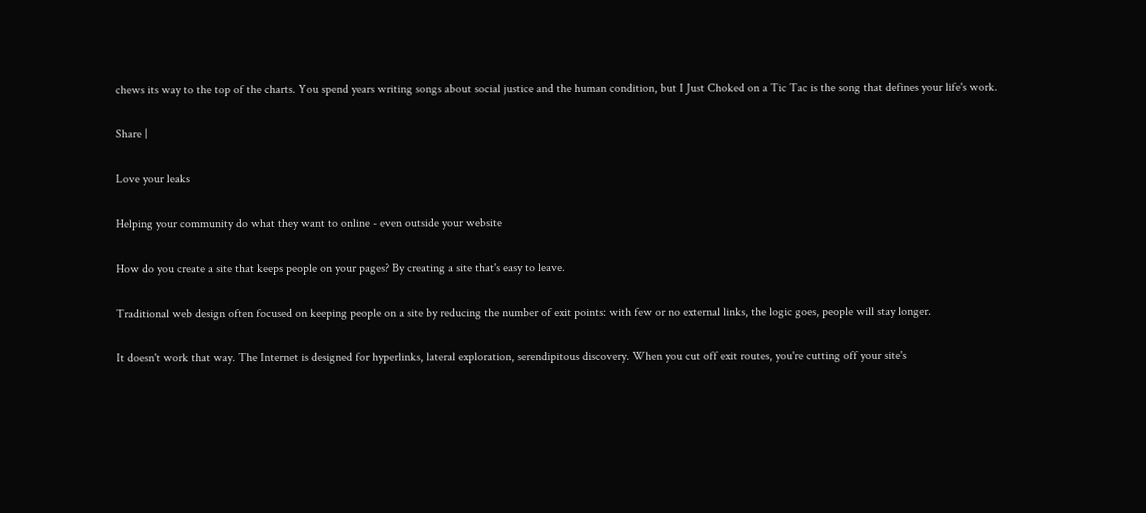chews its way to the top of the charts. You spend years writing songs about social justice and the human condition, but I Just Choked on a Tic Tac is the song that defines your life's work.

Share |

Love your leaks

Helping your community do what they want to online - even outside your website

How do you create a site that keeps people on your pages? By creating a site that's easy to leave.

Traditional web design often focused on keeping people on a site by reducing the number of exit points: with few or no external links, the logic goes, people will stay longer.

It doesn't work that way. The Internet is designed for hyperlinks, lateral exploration, serendipitous discovery. When you cut off exit routes, you're cutting off your site's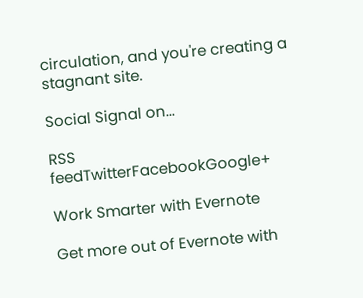circulation, and you're creating a stagnant site.

Social Signal on...

RSS feedTwitterFacebookGoogle+

Work Smarter with Evernote

Get more out of Evernote with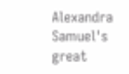Alexandra Samuel's great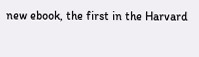new ebook, the first in the Harvard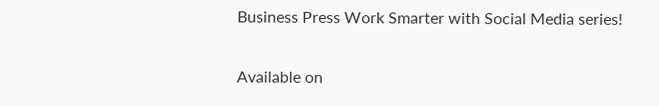Business Press Work Smarter with Social Media series!

Available on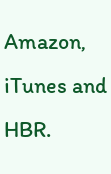Amazon, iTunes and HBR.